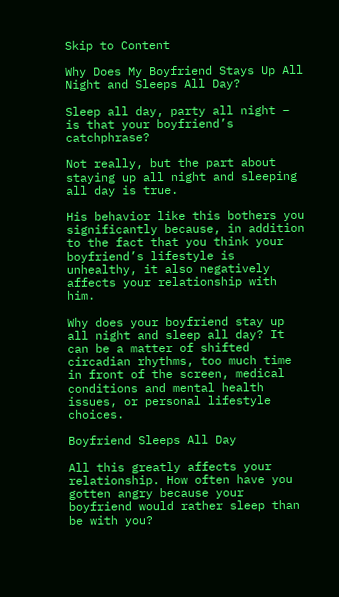Skip to Content

Why Does My Boyfriend Stays Up All Night and Sleeps All Day?

Sleep all day, party all night – is that your boyfriend’s catchphrase?

Not really, but the part about staying up all night and sleeping all day is true.

His behavior like this bothers you significantly because, in addition to the fact that you think your boyfriend’s lifestyle is unhealthy, it also negatively affects your relationship with him.

Why does your boyfriend stay up all night and sleep all day? It can be a matter of shifted circadian rhythms, too much time in front of the screen, medical conditions and mental health issues, or personal lifestyle choices.

Boyfriend Sleeps All Day

All this greatly affects your relationship. How often have you gotten angry because your boyfriend would rather sleep than be with you?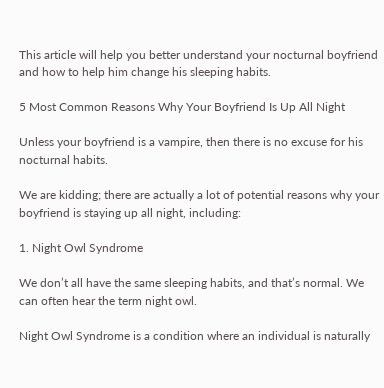This article will help you better understand your nocturnal boyfriend and how to help him change his sleeping habits.

5 Most Common Reasons Why Your Boyfriend Is Up All Night

Unless your boyfriend is a vampire, then there is no excuse for his nocturnal habits.

We are kidding; there are actually a lot of potential reasons why your boyfriend is staying up all night, including:

1. Night Owl Syndrome

We don’t all have the same sleeping habits, and that’s normal. We can often hear the term night owl.

Night Owl Syndrome is a condition where an individual is naturally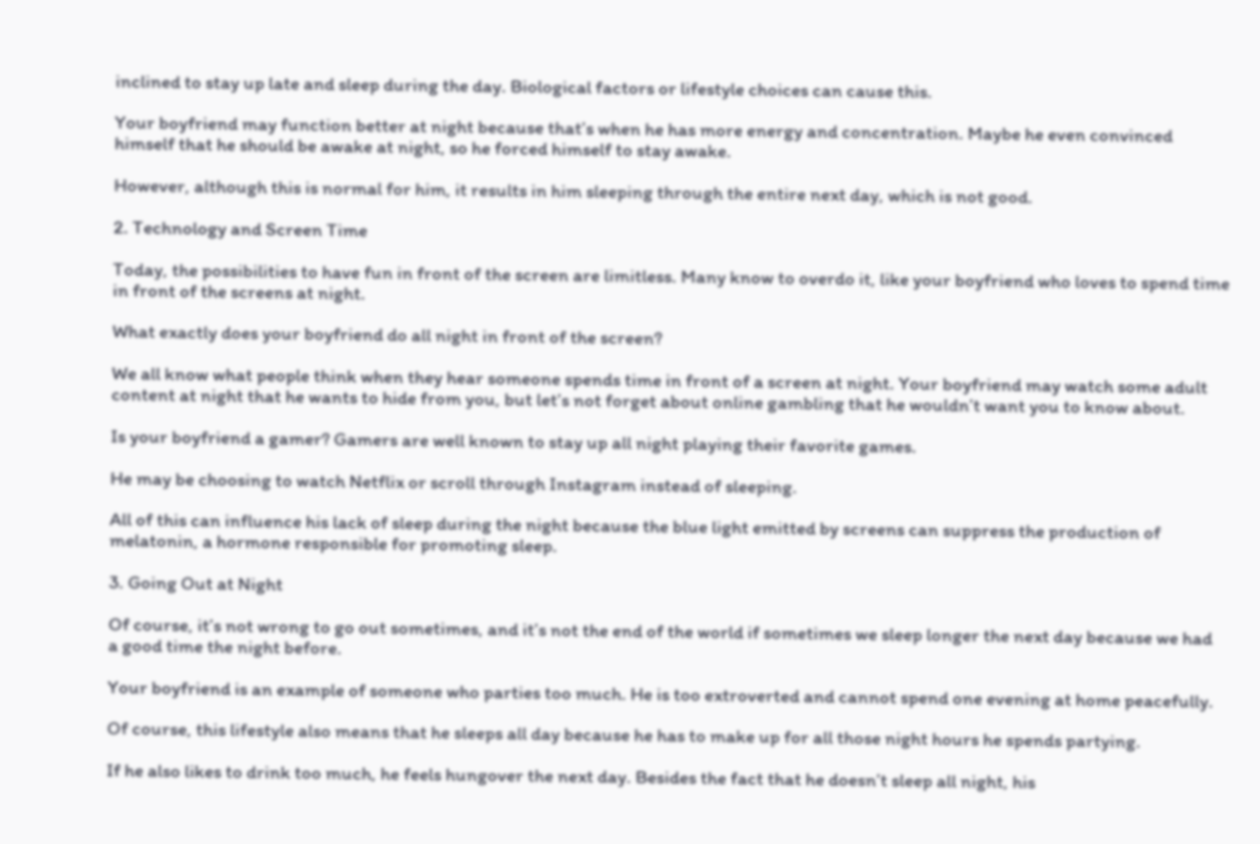inclined to stay up late and sleep during the day. Biological factors or lifestyle choices can cause this.

Your boyfriend may function better at night because that’s when he has more energy and concentration. Maybe he even convinced himself that he should be awake at night, so he forced himself to stay awake.

However, although this is normal for him, it results in him sleeping through the entire next day, which is not good.

2. Technology and Screen Time

Today, the possibilities to have fun in front of the screen are limitless. Many know to overdo it, like your boyfriend who loves to spend time in front of the screens at night.

What exactly does your boyfriend do all night in front of the screen?

We all know what people think when they hear someone spends time in front of a screen at night. Your boyfriend may watch some adult content at night that he wants to hide from you, but let’s not forget about online gambling that he wouldn’t want you to know about.

Is your boyfriend a gamer? Gamers are well known to stay up all night playing their favorite games.

He may be choosing to watch Netflix or scroll through Instagram instead of sleeping.

All of this can influence his lack of sleep during the night because the blue light emitted by screens can suppress the production of melatonin, a hormone responsible for promoting sleep.

3. Going Out at Night

Of course, it’s not wrong to go out sometimes, and it’s not the end of the world if sometimes we sleep longer the next day because we had a good time the night before.

Your boyfriend is an example of someone who parties too much. He is too extroverted and cannot spend one evening at home peacefully.

Of course, this lifestyle also means that he sleeps all day because he has to make up for all those night hours he spends partying.

If he also likes to drink too much, he feels hungover the next day. Besides the fact that he doesn’t sleep all night, his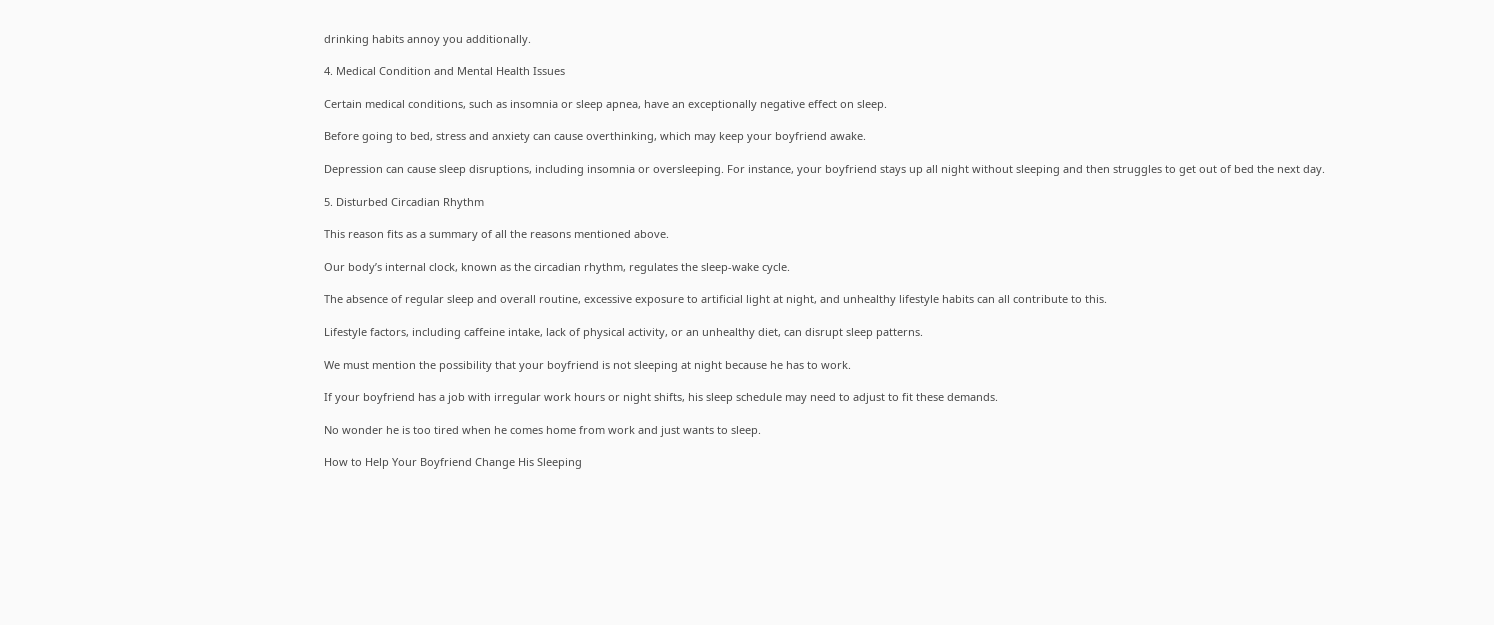drinking habits annoy you additionally.

4. Medical Condition and Mental Health Issues

Certain medical conditions, such as insomnia or sleep apnea, have an exceptionally negative effect on sleep.

Before going to bed, stress and anxiety can cause overthinking, which may keep your boyfriend awake.

Depression can cause sleep disruptions, including insomnia or oversleeping. For instance, your boyfriend stays up all night without sleeping and then struggles to get out of bed the next day.

5. Disturbed Circadian Rhythm

This reason fits as a summary of all the reasons mentioned above.

Our body’s internal clock, known as the circadian rhythm, regulates the sleep-wake cycle.

The absence of regular sleep and overall routine, excessive exposure to artificial light at night, and unhealthy lifestyle habits can all contribute to this.

Lifestyle factors, including caffeine intake, lack of physical activity, or an unhealthy diet, can disrupt sleep patterns.

We must mention the possibility that your boyfriend is not sleeping at night because he has to work.

If your boyfriend has a job with irregular work hours or night shifts, his sleep schedule may need to adjust to fit these demands.

No wonder he is too tired when he comes home from work and just wants to sleep.

How to Help Your Boyfriend Change His Sleeping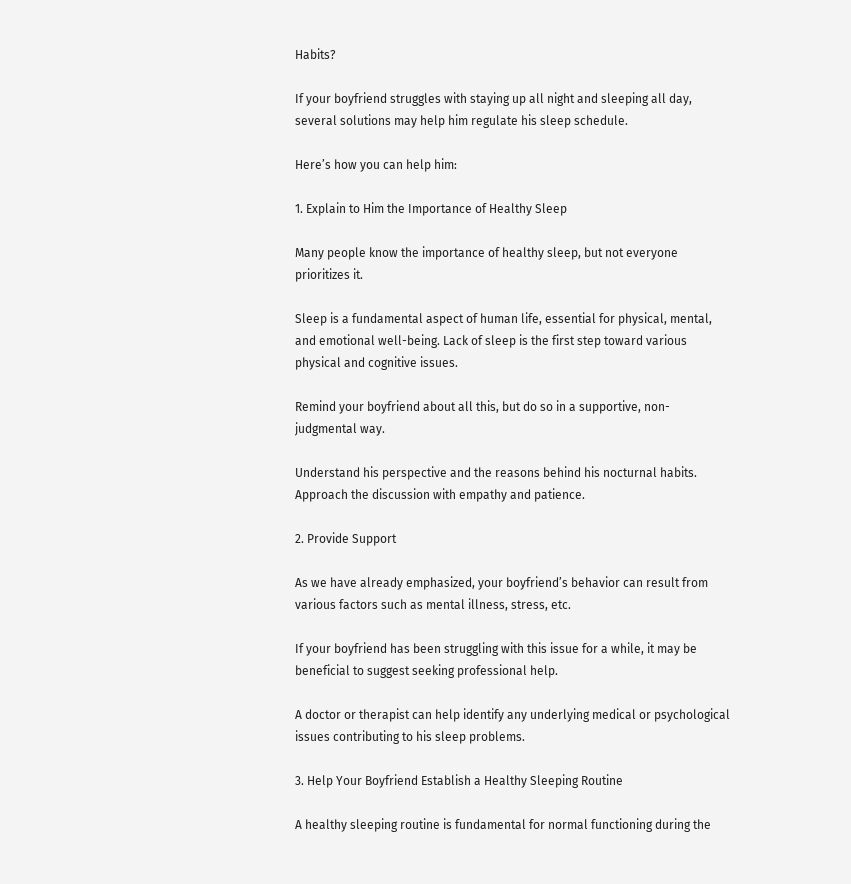Habits?

If your boyfriend struggles with staying up all night and sleeping all day, several solutions may help him regulate his sleep schedule.

Here’s how you can help him:

1. Explain to Him the Importance of Healthy Sleep

Many people know the importance of healthy sleep, but not everyone prioritizes it.

Sleep is a fundamental aspect of human life, essential for physical, mental, and emotional well-being. Lack of sleep is the first step toward various physical and cognitive issues.

Remind your boyfriend about all this, but do so in a supportive, non-judgmental way.

Understand his perspective and the reasons behind his nocturnal habits. Approach the discussion with empathy and patience.

2. Provide Support

As we have already emphasized, your boyfriend’s behavior can result from various factors such as mental illness, stress, etc.

If your boyfriend has been struggling with this issue for a while, it may be beneficial to suggest seeking professional help.

A doctor or therapist can help identify any underlying medical or psychological issues contributing to his sleep problems.

3. Help Your Boyfriend Establish a Healthy Sleeping Routine

A healthy sleeping routine is fundamental for normal functioning during the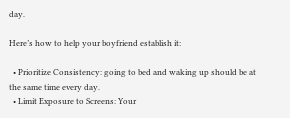day.

Here’s how to help your boyfriend establish it:

  • Prioritize Consistency: going to bed and waking up should be at the same time every day.
  • Limit Exposure to Screens: Your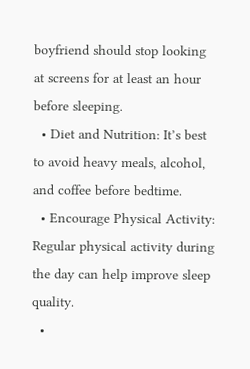boyfriend should stop looking at screens for at least an hour before sleeping.
  • Diet and Nutrition: It’s best to avoid heavy meals, alcohol, and coffee before bedtime.
  • Encourage Physical Activity: Regular physical activity during the day can help improve sleep quality.
  •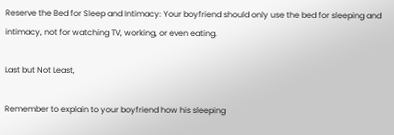Reserve the Bed for Sleep and Intimacy: Your boyfriend should only use the bed for sleeping and intimacy, not for watching TV, working, or even eating.

Last but Not Least,

Remember to explain to your boyfriend how his sleeping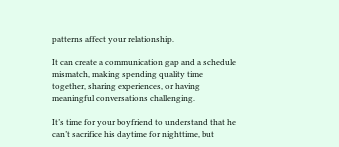patterns affect your relationship.

It can create a communication gap and a schedule mismatch, making spending quality time together, sharing experiences, or having meaningful conversations challenging.

It’s time for your boyfriend to understand that he can’t sacrifice his daytime for nighttime, but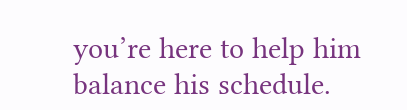you’re here to help him balance his schedule.